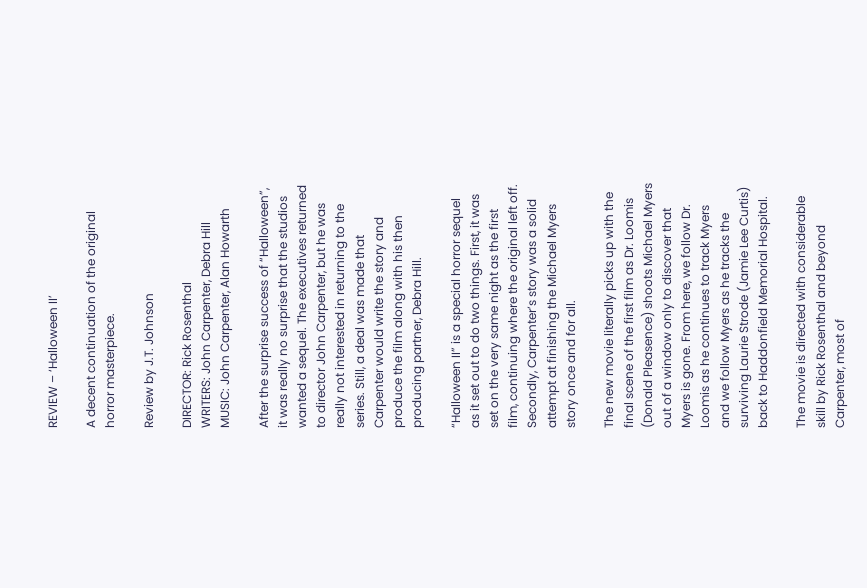REVIEW – ‘Halloween II’

A decent continuation of the original horror masterpiece.

Review by J.T. Johnson

DIRECTOR: Rick Rosenthal
WRITERS: John Carpenter, Debra Hill
MUSIC: John Carpenter, Alan Howarth

After the surprise success of “Halloween”, it was really no surprise that the studios wanted a sequel. The executives returned to director John Carpenter, but he was really not interested in returning to the series. Still, a deal was made that Carpenter would write the story and produce the film along with his then producing partner, Debra Hill.

“Halloween II” is a special horror sequel as it set out to do two things. First, it was set on the very same night as the first film, continuing where the original left off. Secondly, Carpenter’s story was a solid attempt at finishing the Michael Myers story once and for all.

The new movie literally picks up with the final scene of the first film as Dr. Loomis (Donald Pleasence) shoots Michael Myers out of a window only to discover that Myers is gone. From here, we follow Dr. Loomis as he continues to track Myers and we follow Myers as he tracks the surviving Laurie Strode (Jamie Lee Curtis) back to Haddonfield Memorial Hospital.

The movie is directed with considerable skill by Rick Rosenthal and beyond Carpenter, most of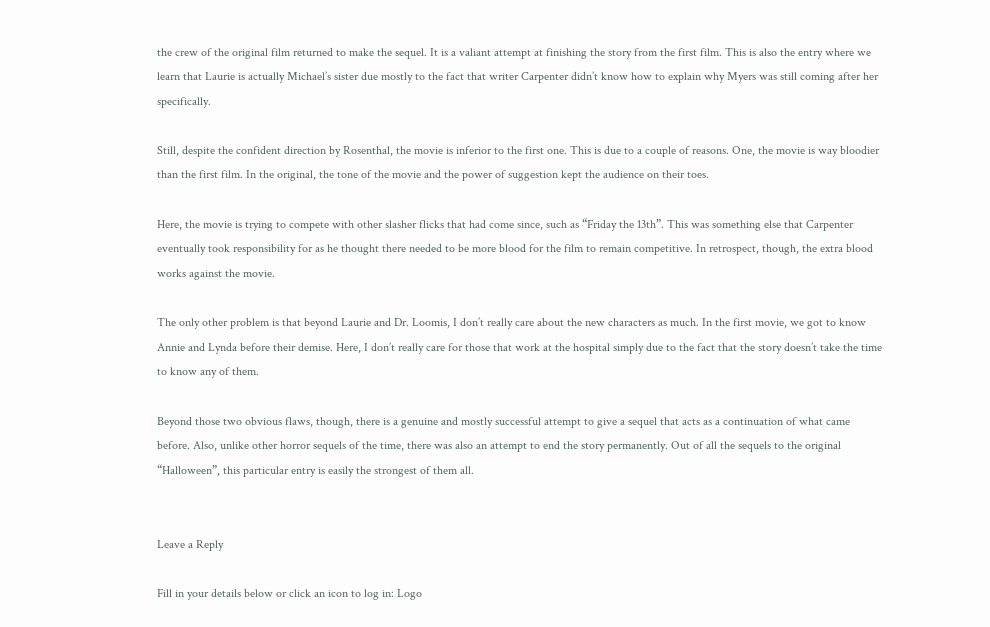the crew of the original film returned to make the sequel. It is a valiant attempt at finishing the story from the first film. This is also the entry where we learn that Laurie is actually Michael’s sister due mostly to the fact that writer Carpenter didn’t know how to explain why Myers was still coming after her specifically.

Still, despite the confident direction by Rosenthal, the movie is inferior to the first one. This is due to a couple of reasons. One, the movie is way bloodier than the first film. In the original, the tone of the movie and the power of suggestion kept the audience on their toes.

Here, the movie is trying to compete with other slasher flicks that had come since, such as “Friday the 13th”. This was something else that Carpenter eventually took responsibility for as he thought there needed to be more blood for the film to remain competitive. In retrospect, though, the extra blood works against the movie.

The only other problem is that beyond Laurie and Dr. Loomis, I don’t really care about the new characters as much. In the first movie, we got to know Annie and Lynda before their demise. Here, I don’t really care for those that work at the hospital simply due to the fact that the story doesn’t take the time to know any of them.

Beyond those two obvious flaws, though, there is a genuine and mostly successful attempt to give a sequel that acts as a continuation of what came before. Also, unlike other horror sequels of the time, there was also an attempt to end the story permanently. Out of all the sequels to the original “Halloween”, this particular entry is easily the strongest of them all.


Leave a Reply

Fill in your details below or click an icon to log in: Logo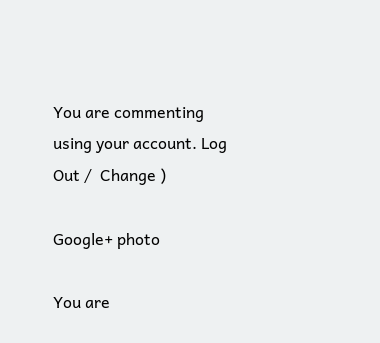You are commenting using your account. Log Out /  Change )

Google+ photo

You are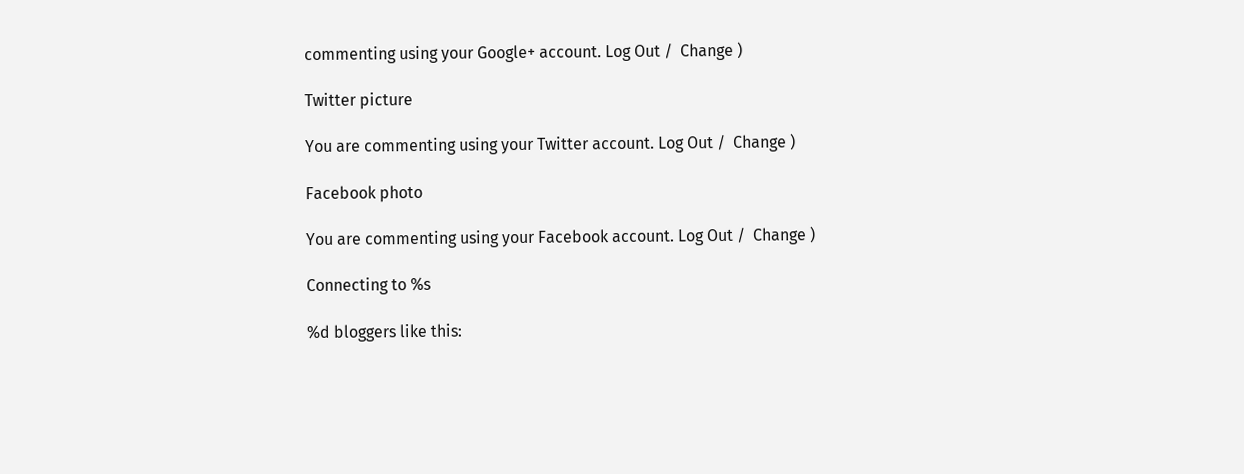commenting using your Google+ account. Log Out /  Change )

Twitter picture

You are commenting using your Twitter account. Log Out /  Change )

Facebook photo

You are commenting using your Facebook account. Log Out /  Change )

Connecting to %s

%d bloggers like this: